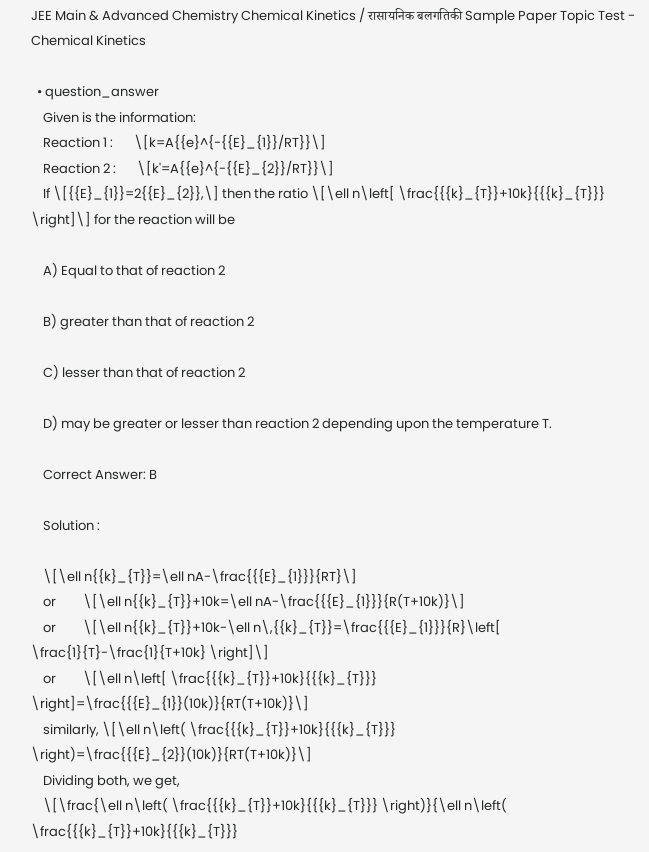JEE Main & Advanced Chemistry Chemical Kinetics / रासायनिक बलगतिकी Sample Paper Topic Test - Chemical Kinetics

  • question_answer
    Given is the information:
    Reaction 1 :       \[k=A{{e}^{-{{E}_{1}}/RT}}\]
    Reaction 2 :       \[k'=A{{e}^{-{{E}_{2}}/RT}}\]
    If \[{{E}_{1}}=2{{E}_{2}},\] then the ratio \[\ell n\left[ \frac{{{k}_{T}}+10k}{{{k}_{T}}} \right]\] for the reaction will be

    A) Equal to that of reaction 2

    B) greater than that of reaction 2

    C) lesser than that of reaction 2

    D) may be greater or lesser than reaction 2 depending upon the temperature T.

    Correct Answer: B

    Solution :

    \[\ell n{{k}_{T}}=\ell nA-\frac{{{E}_{1}}}{RT}\]
    or         \[\ell n{{k}_{T}}+10k=\ell nA-\frac{{{E}_{1}}}{R(T+10k)}\]
    or         \[\ell n{{k}_{T}}+10k-\ell n\,{{k}_{T}}=\frac{{{E}_{1}}}{R}\left[ \frac{1}{T}-\frac{1}{T+10k} \right]\]
    or         \[\ell n\left[ \frac{{{k}_{T}}+10k}{{{k}_{T}}} \right]=\frac{{{E}_{1}}(10k)}{RT(T+10k)}\]
    similarly, \[\ell n\left( \frac{{{k}_{T}}+10k}{{{k}_{T}}} \right)=\frac{{{E}_{2}}(10k)}{RT(T+10k)}\]
    Dividing both, we get,
    \[\frac{\ell n\left( \frac{{{k}_{T}}+10k}{{{k}_{T}}} \right)}{\ell n\left( \frac{{{k}_{T}}+10k}{{{k}_{T}}}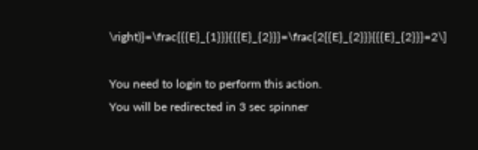\right)}=\frac{{{E}_{1}}}{{{E}_{2}}}=\frac{2{{E}_{2}}}{{{E}_{2}}}=2\]

You need to login to perform this action.
You will be redirected in 3 sec spinner